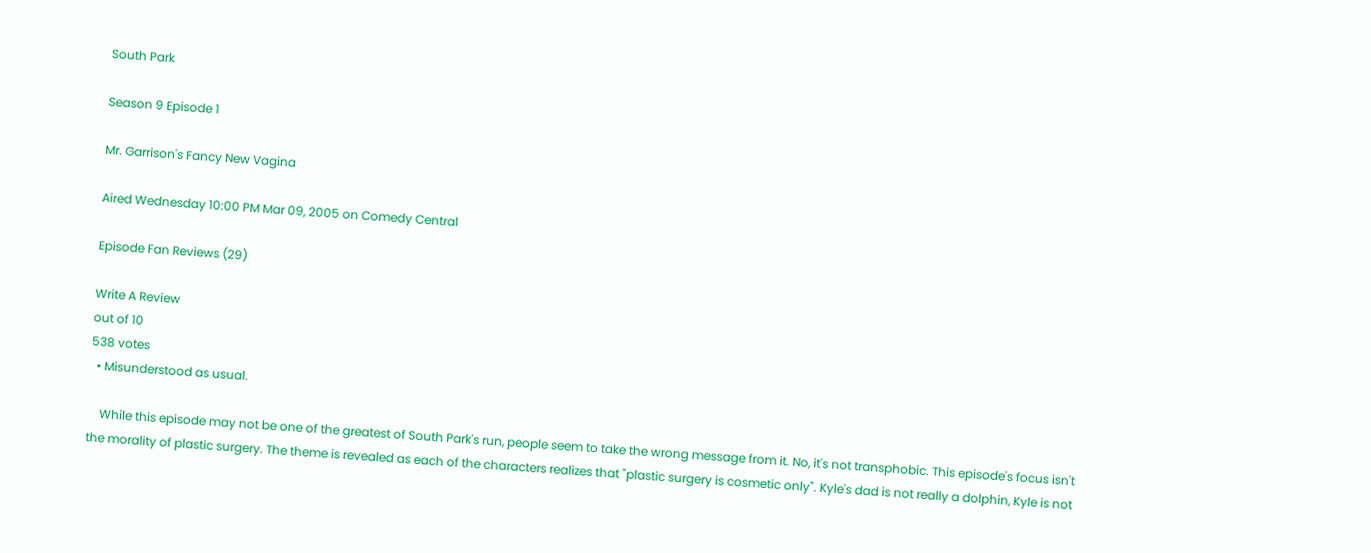South Park

Season 9 Episode 1

Mr. Garrison's Fancy New Vagina

Aired Wednesday 10:00 PM Mar 09, 2005 on Comedy Central

Episode Fan Reviews (29)

Write A Review
out of 10
538 votes
  • Misunderstood as usual.

    While this episode may not be one of the greatest of South Park's run, people seem to take the wrong message from it. No, it's not transphobic. This episode's focus isn't the morality of plastic surgery. The theme is revealed as each of the characters realizes that "plastic surgery is cosmetic only". Kyle's dad is not really a dolphin, Kyle is not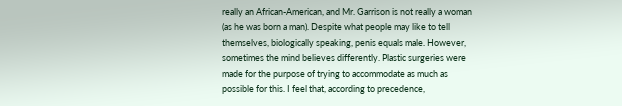really an African-American, and Mr. Garrison is not really a woman (as he was born a man). Despite what people may like to tell themselves, biologically speaking, penis equals male. However, sometimes the mind believes differently. Plastic surgeries were made for the purpose of trying to accommodate as much as possible for this. I feel that, according to precedence,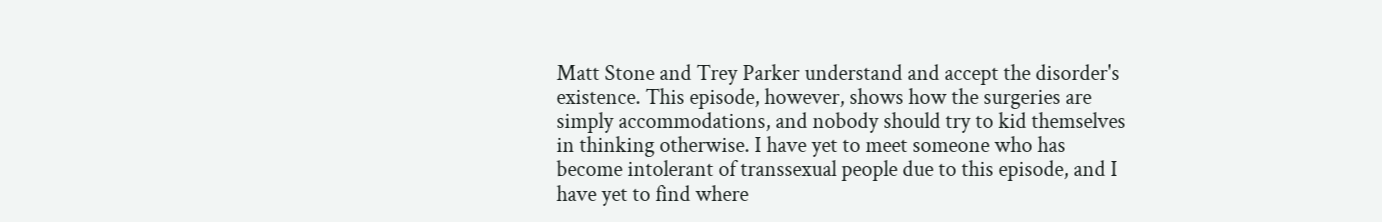Matt Stone and Trey Parker understand and accept the disorder's existence. This episode, however, shows how the surgeries are simply accommodations, and nobody should try to kid themselves in thinking otherwise. I have yet to meet someone who has become intolerant of transsexual people due to this episode, and I have yet to find where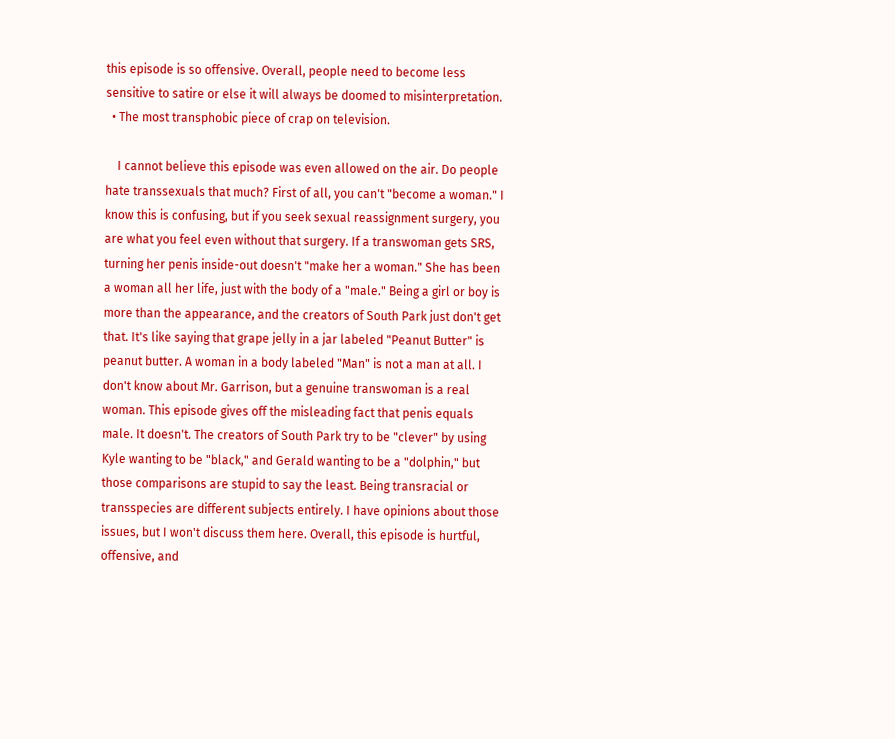this episode is so offensive. Overall, people need to become less sensitive to satire or else it will always be doomed to misinterpretation.
  • The most transphobic piece of crap on television.

    I cannot believe this episode was even allowed on the air. Do people hate transsexuals that much? First of all, you can't "become a woman." I know this is confusing, but if you seek sexual reassignment surgery, you are what you feel even without that surgery. If a transwoman gets SRS, turning her penis inside-out doesn't "make her a woman." She has been a woman all her life, just with the body of a "male." Being a girl or boy is more than the appearance, and the creators of South Park just don't get that. It's like saying that grape jelly in a jar labeled "Peanut Butter" is peanut butter. A woman in a body labeled "Man" is not a man at all. I don't know about Mr. Garrison, but a genuine transwoman is a real woman. This episode gives off the misleading fact that penis equals male. It doesn't. The creators of South Park try to be "clever" by using Kyle wanting to be "black," and Gerald wanting to be a "dolphin," but those comparisons are stupid to say the least. Being transracial or transspecies are different subjects entirely. I have opinions about those issues, but I won't discuss them here. Overall, this episode is hurtful, offensive, and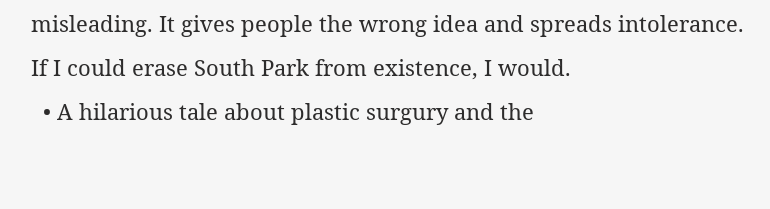misleading. It gives people the wrong idea and spreads intolerance. If I could erase South Park from existence, I would.
  • A hilarious tale about plastic surgury and the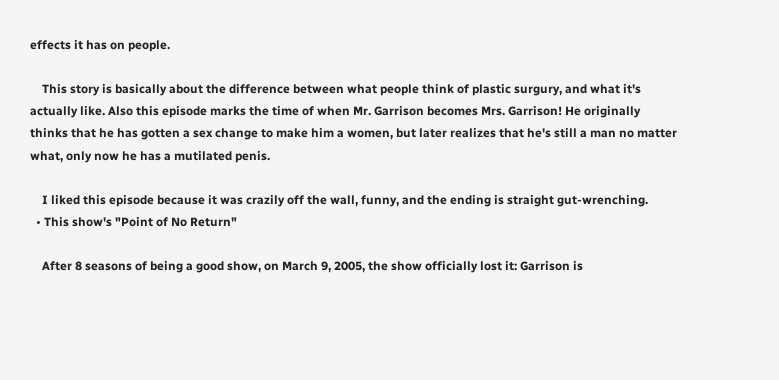effects it has on people.

    This story is basically about the difference between what people think of plastic surgury, and what it's actually like. Also this episode marks the time of when Mr. Garrison becomes Mrs. Garrison! He originally thinks that he has gotten a sex change to make him a women, but later realizes that he's still a man no matter what, only now he has a mutilated penis.

    I liked this episode because it was crazily off the wall, funny, and the ending is straight gut-wrenching.
  • This show's "Point of No Return"

    After 8 seasons of being a good show, on March 9, 2005, the show officially lost it: Garrison is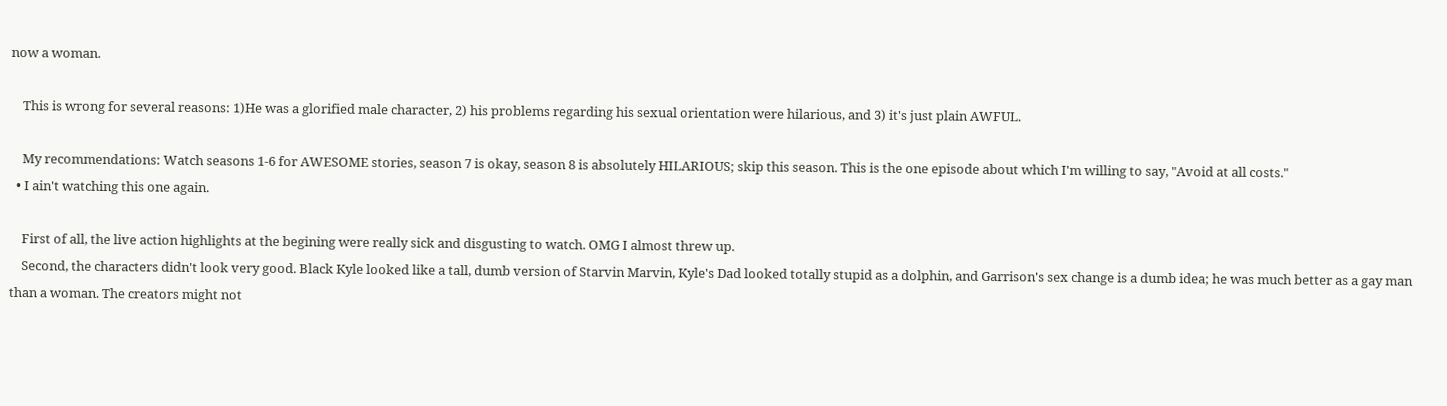now a woman.

    This is wrong for several reasons: 1)He was a glorified male character, 2) his problems regarding his sexual orientation were hilarious, and 3) it's just plain AWFUL.

    My recommendations: Watch seasons 1-6 for AWESOME stories, season 7 is okay, season 8 is absolutely HILARIOUS; skip this season. This is the one episode about which I'm willing to say, "Avoid at all costs."
  • I ain't watching this one again.

    First of all, the live action highlights at the begining were really sick and disgusting to watch. OMG I almost threw up.
    Second, the characters didn't look very good. Black Kyle looked like a tall, dumb version of Starvin Marvin, Kyle's Dad looked totally stupid as a dolphin, and Garrison's sex change is a dumb idea; he was much better as a gay man than a woman. The creators might not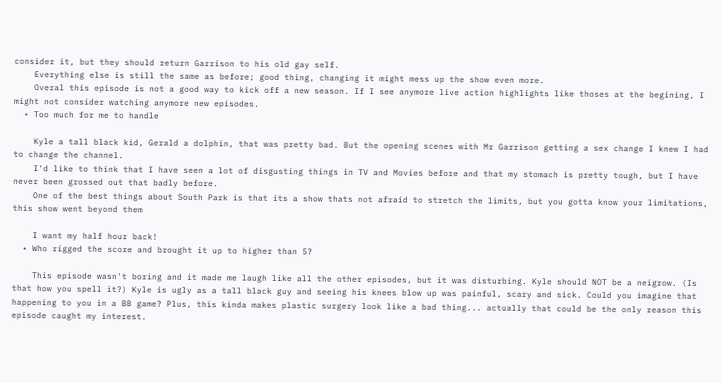consider it, but they should return Garrison to his old gay self.
    Everything else is still the same as before; good thing, changing it might mess up the show even more.
    Overal this episode is not a good way to kick off a new season. If I see anymore live action highlights like thoses at the begining, I might not consider watching anymore new episodes.
  • Too much for me to handle

    Kyle a tall black kid, Gerald a dolphin, that was pretty bad. But the opening scenes with Mr Garrison getting a sex change I knew I had to change the channel.
    I'd like to think that I have seen a lot of disgusting things in TV and Movies before and that my stomach is pretty tough, but I have never been grossed out that badly before.
    One of the best things about South Park is that its a show thats not afraid to stretch the limits, but you gotta know your limitations, this show went beyond them

    I want my half hour back!
  • Who rigged the score and brought it up to higher than 5?

    This episode wasn't boring and it made me laugh like all the other episodes, but it was disturbing. Kyle should NOT be a neigrow. (Is that how you spell it?) Kyle is ugly as a tall black guy and seeing his knees blow up was painful, scary and sick. Could you imagine that happening to you in a BB game? Plus, this kinda makes plastic surgery look like a bad thing... actually that could be the only reason this episode caught my interest.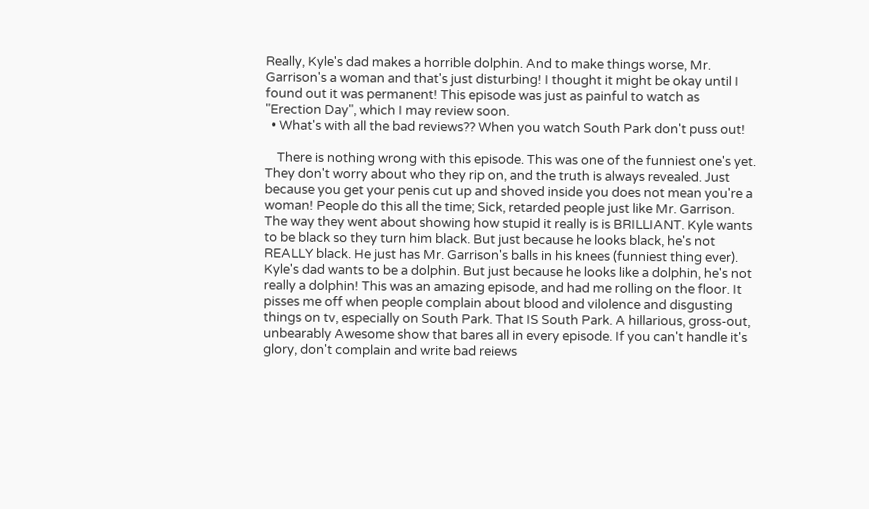Really, Kyle's dad makes a horrible dolphin. And to make things worse, Mr. Garrison's a woman and that's just disturbing! I thought it might be okay until I found out it was permanent! This episode was just as painful to watch as "Erection Day", which I may review soon.
  • What's with all the bad reviews?? When you watch South Park don't puss out!

    There is nothing wrong with this episode. This was one of the funniest one's yet. They don't worry about who they rip on, and the truth is always revealed. Just because you get your penis cut up and shoved inside you does not mean you're a woman! People do this all the time; Sick, retarded people just like Mr. Garrison. The way they went about showing how stupid it really is is BRILLIANT. Kyle wants to be black so they turn him black. But just because he looks black, he's not REALLY black. He just has Mr. Garrison's balls in his knees (funniest thing ever). Kyle's dad wants to be a dolphin. But just because he looks like a dolphin, he's not really a dolphin! This was an amazing episode, and had me rolling on the floor. It pisses me off when people complain about blood and vilolence and disgusting things on tv, especially on South Park. That IS South Park. A hillarious, gross-out, unbearably Awesome show that bares all in every episode. If you can't handle it's glory, don't complain and write bad reiews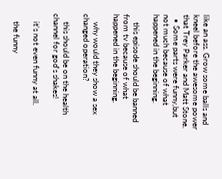like an ass. Grow some balls and kneel before the awesome power that Trey Parker and Matt Stone.
  • Some parts were funny,but not much because of what happened in the beginning.

    this episode should be banned from tv because of what happened in the beginning.

    why would they show a sex changed operation?

    this should be on the health channel for god's shakes!

    it's not even funny at all.

    the funny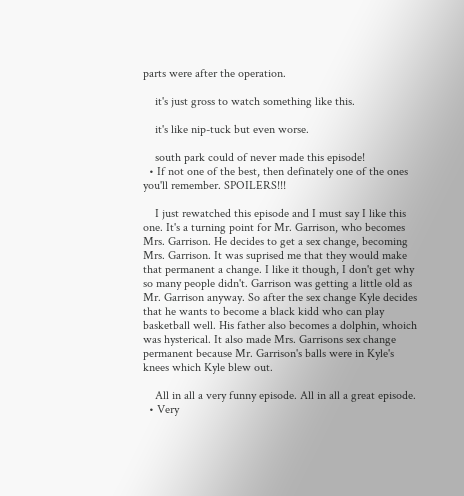parts were after the operation.

    it's just gross to watch something like this.

    it's like nip-tuck but even worse.

    south park could of never made this episode!
  • If not one of the best, then definately one of the ones you'll remember. SPOILERS!!!

    I just rewatched this episode and I must say I like this one. It's a turning point for Mr. Garrison, who becomes Mrs. Garrison. He decides to get a sex change, becoming Mrs. Garrison. It was suprised me that they would make that permanent a change. I like it though, I don't get why so many people didn't. Garrison was getting a little old as Mr. Garrison anyway. So after the sex change Kyle decides that he wants to become a black kidd who can play basketball well. His father also becomes a dolphin, whoich was hysterical. It also made Mrs. Garrisons sex change permanent because Mr. Garrison's balls were in Kyle's knees which Kyle blew out.

    All in all a very funny episode. All in all a great episode.
  • Very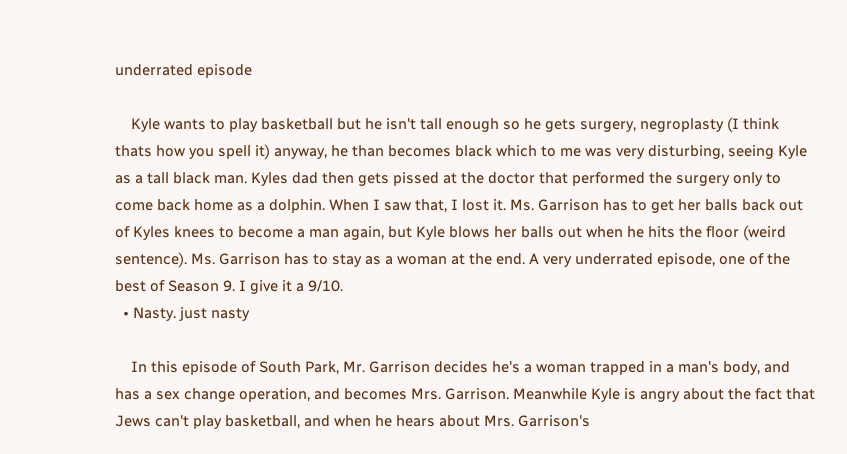underrated episode

    Kyle wants to play basketball but he isn't tall enough so he gets surgery, negroplasty (I think thats how you spell it) anyway, he than becomes black which to me was very disturbing, seeing Kyle as a tall black man. Kyles dad then gets pissed at the doctor that performed the surgery only to come back home as a dolphin. When I saw that, I lost it. Ms. Garrison has to get her balls back out of Kyles knees to become a man again, but Kyle blows her balls out when he hits the floor (weird sentence). Ms. Garrison has to stay as a woman at the end. A very underrated episode, one of the best of Season 9. I give it a 9/10.
  • Nasty. just nasty

    In this episode of South Park, Mr. Garrison decides he's a woman trapped in a man's body, and has a sex change operation, and becomes Mrs. Garrison. Meanwhile Kyle is angry about the fact that Jews can't play basketball, and when he hears about Mrs. Garrison's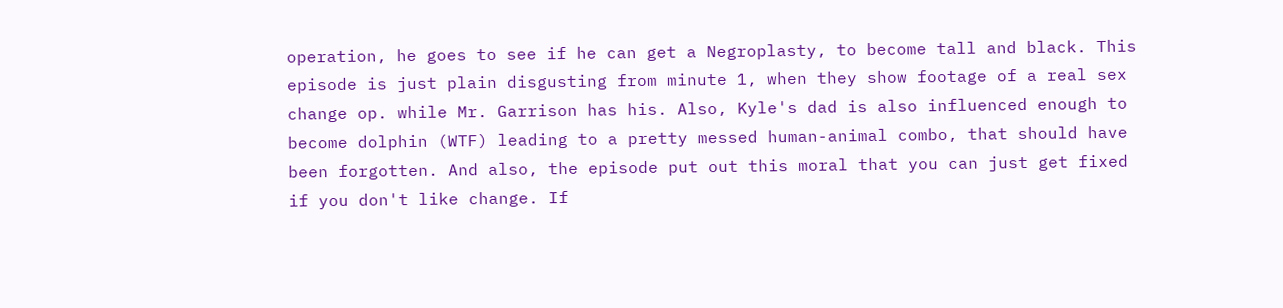operation, he goes to see if he can get a Negroplasty, to become tall and black. This episode is just plain disgusting from minute 1, when they show footage of a real sex change op. while Mr. Garrison has his. Also, Kyle's dad is also influenced enough to become dolphin (WTF) leading to a pretty messed human-animal combo, that should have been forgotten. And also, the episode put out this moral that you can just get fixed if you don't like change. If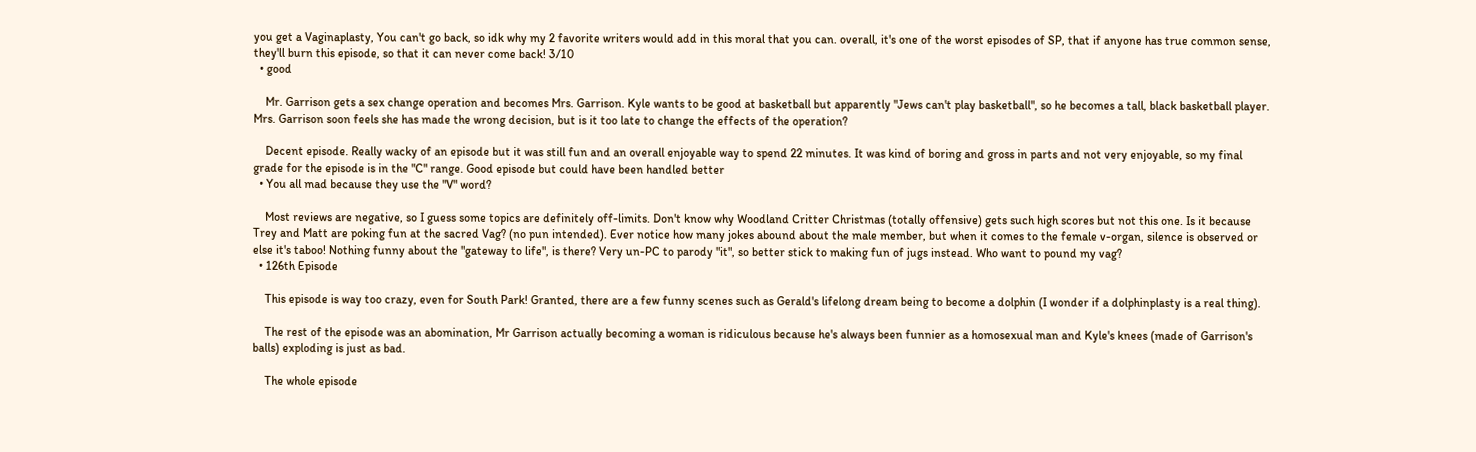you get a Vaginaplasty, You can't go back, so idk why my 2 favorite writers would add in this moral that you can. overall, it's one of the worst episodes of SP, that if anyone has true common sense, they'll burn this episode, so that it can never come back! 3/10
  • good

    Mr. Garrison gets a sex change operation and becomes Mrs. Garrison. Kyle wants to be good at basketball but apparently "Jews can't play basketball", so he becomes a tall, black basketball player. Mrs. Garrison soon feels she has made the wrong decision, but is it too late to change the effects of the operation?

    Decent episode. Really wacky of an episode but it was still fun and an overall enjoyable way to spend 22 minutes. It was kind of boring and gross in parts and not very enjoyable, so my final grade for the episode is in the "C" range. Good episode but could have been handled better
  • You all mad because they use the "V" word?

    Most reviews are negative, so I guess some topics are definitely off-limits. Don't know why Woodland Critter Christmas (totally offensive) gets such high scores but not this one. Is it because Trey and Matt are poking fun at the sacred Vag? (no pun intended). Ever notice how many jokes abound about the male member, but when it comes to the female v-organ, silence is observed or else it's taboo! Nothing funny about the "gateway to life", is there? Very un-PC to parody "it", so better stick to making fun of jugs instead. Who want to pound my vag?
  • 126th Episode

    This episode is way too crazy, even for South Park! Granted, there are a few funny scenes such as Gerald's lifelong dream being to become a dolphin (I wonder if a dolphinplasty is a real thing).

    The rest of the episode was an abomination, Mr Garrison actually becoming a woman is ridiculous because he's always been funnier as a homosexual man and Kyle's knees (made of Garrison's balls) exploding is just as bad.

    The whole episode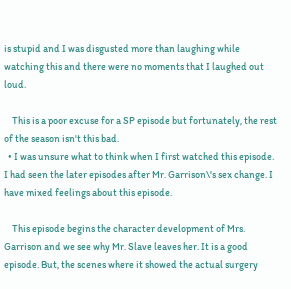is stupid and I was disgusted more than laughing while watching this and there were no moments that I laughed out loud.

    This is a poor excuse for a SP episode but fortunately, the rest of the season isn't this bad.
  • I was unsure what to think when I first watched this episode. I had seen the later episodes after Mr. Garrison\'s sex change. I have mixed feelings about this episode.

    This episode begins the character development of Mrs. Garrison and we see why Mr. Slave leaves her. It is a good episode. But, the scenes where it showed the actual surgery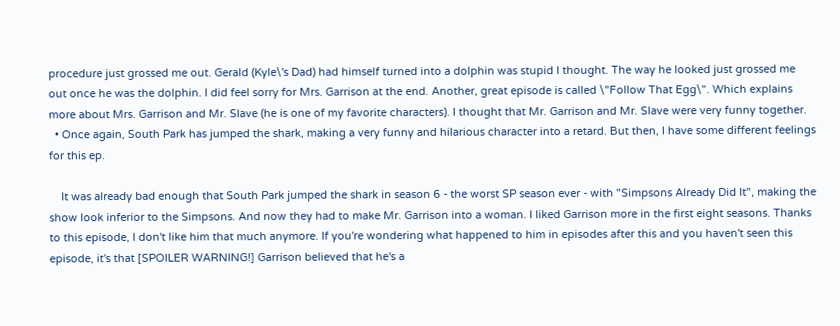procedure just grossed me out. Gerald (Kyle\'s Dad) had himself turned into a dolphin was stupid I thought. The way he looked just grossed me out once he was the dolphin. I did feel sorry for Mrs. Garrison at the end. Another, great episode is called \"Follow That Egg\". Which explains more about Mrs. Garrison and Mr. Slave (he is one of my favorite characters). I thought that Mr. Garrison and Mr. Slave were very funny together.
  • Once again, South Park has jumped the shark, making a very funny and hilarious character into a retard. But then, I have some different feelings for this ep.

    It was already bad enough that South Park jumped the shark in season 6 - the worst SP season ever - with "Simpsons Already Did It", making the show look inferior to the Simpsons. And now they had to make Mr. Garrison into a woman. I liked Garrison more in the first eight seasons. Thanks to this episode, I don't like him that much anymore. If you're wondering what happened to him in episodes after this and you haven't seen this episode, it's that [SPOILER WARNING!] Garrison believed that he's a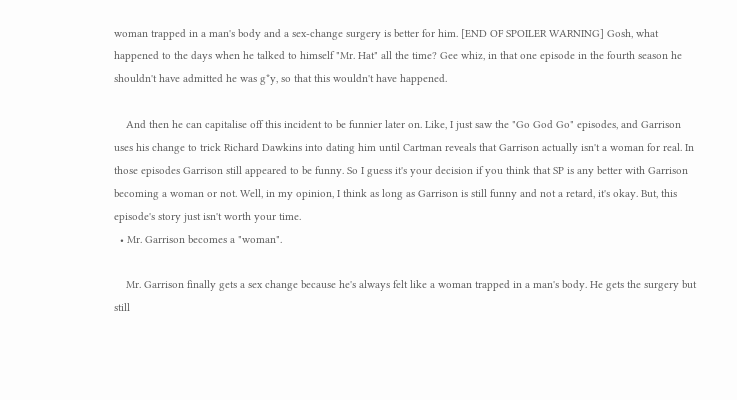woman trapped in a man's body and a sex-change surgery is better for him. [END OF SPOILER WARNING] Gosh, what happened to the days when he talked to himself "Mr. Hat" all the time? Gee whiz, in that one episode in the fourth season he shouldn't have admitted he was g*y, so that this wouldn't have happened.

    And then he can capitalise off this incident to be funnier later on. Like, I just saw the "Go God Go" episodes, and Garrison uses his change to trick Richard Dawkins into dating him until Cartman reveals that Garrison actually isn't a woman for real. In those episodes Garrison still appeared to be funny. So I guess it's your decision if you think that SP is any better with Garrison becoming a woman or not. Well, in my opinion, I think as long as Garrison is still funny and not a retard, it's okay. But, this episode's story just isn't worth your time.
  • Mr. Garrison becomes a "woman".

    Mr. Garrison finally gets a sex change because he's always felt like a woman trapped in a man's body. He gets the surgery but still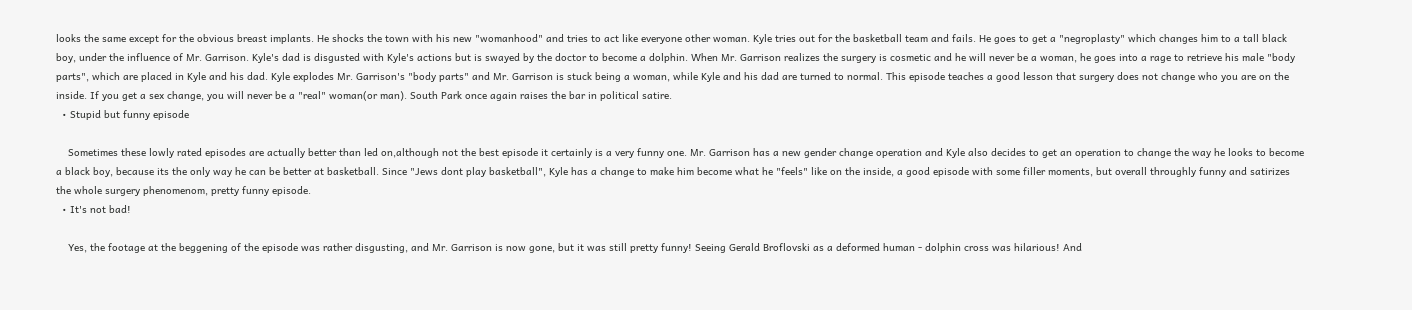looks the same except for the obvious breast implants. He shocks the town with his new "womanhood" and tries to act like everyone other woman. Kyle tries out for the basketball team and fails. He goes to get a "negroplasty" which changes him to a tall black boy, under the influence of Mr. Garrison. Kyle's dad is disgusted with Kyle's actions but is swayed by the doctor to become a dolphin. When Mr. Garrison realizes the surgery is cosmetic and he will never be a woman, he goes into a rage to retrieve his male "body parts", which are placed in Kyle and his dad. Kyle explodes Mr. Garrison's "body parts" and Mr. Garrison is stuck being a woman, while Kyle and his dad are turned to normal. This episode teaches a good lesson that surgery does not change who you are on the inside. If you get a sex change, you will never be a "real" woman(or man). South Park once again raises the bar in political satire.
  • Stupid but funny episode

    Sometimes these lowly rated episodes are actually better than led on,although not the best episode it certainly is a very funny one. Mr. Garrison has a new gender change operation and Kyle also decides to get an operation to change the way he looks to become a black boy, because its the only way he can be better at basketball. Since "Jews dont play basketball", Kyle has a change to make him become what he "feels" like on the inside, a good episode with some filler moments, but overall throughly funny and satirizes the whole surgery phenomenom, pretty funny episode.
  • It's not bad!

    Yes, the footage at the beggening of the episode was rather disgusting, and Mr. Garrison is now gone, but it was still pretty funny! Seeing Gerald Broflovski as a deformed human - dolphin cross was hilarious! And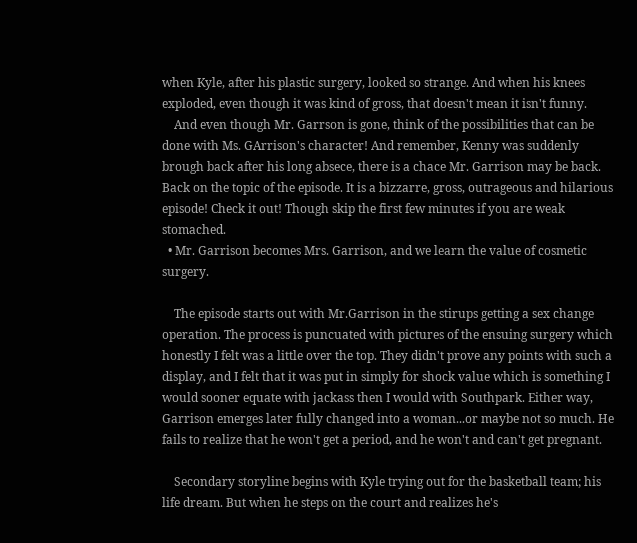when Kyle, after his plastic surgery, looked so strange. And when his knees exploded, even though it was kind of gross, that doesn't mean it isn't funny.
    And even though Mr. Garrson is gone, think of the possibilities that can be done with Ms. GArrison's character! And remember, Kenny was suddenly brough back after his long absece, there is a chace Mr. Garrison may be back. Back on the topic of the episode. It is a bizzarre, gross, outrageous and hilarious episode! Check it out! Though skip the first few minutes if you are weak stomached.
  • Mr. Garrison becomes Mrs. Garrison, and we learn the value of cosmetic surgery.

    The episode starts out with Mr.Garrison in the stirups getting a sex change operation. The process is puncuated with pictures of the ensuing surgery which honestly I felt was a little over the top. They didn't prove any points with such a display, and I felt that it was put in simply for shock value which is something I would sooner equate with jackass then I would with Southpark. Either way, Garrison emerges later fully changed into a woman...or maybe not so much. He fails to realize that he won't get a period, and he won't and can't get pregnant.

    Secondary storyline begins with Kyle trying out for the basketball team; his life dream. But when he steps on the court and realizes he's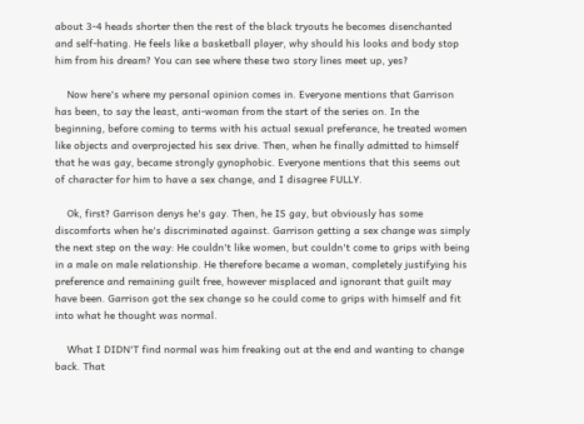about 3-4 heads shorter then the rest of the black tryouts he becomes disenchanted and self-hating. He feels like a basketball player, why should his looks and body stop him from his dream? You can see where these two story lines meet up, yes?

    Now here's where my personal opinion comes in. Everyone mentions that Garrison has been, to say the least, anti-woman from the start of the series on. In the beginning, before coming to terms with his actual sexual preferance, he treated women like objects and overprojected his sex drive. Then, when he finally admitted to himself that he was gay, became strongly gynophobic. Everyone mentions that this seems out of character for him to have a sex change, and I disagree FULLY.

    Ok, first? Garrison denys he's gay. Then, he IS gay, but obviously has some discomforts when he's discriminated against. Garrison getting a sex change was simply the next step on the way: He couldn't like women, but couldn't come to grips with being in a male on male relationship. He therefore became a woman, completely justifying his preference and remaining guilt free, however misplaced and ignorant that guilt may have been. Garrison got the sex change so he could come to grips with himself and fit into what he thought was normal.

    What I DIDN'T find normal was him freaking out at the end and wanting to change back. That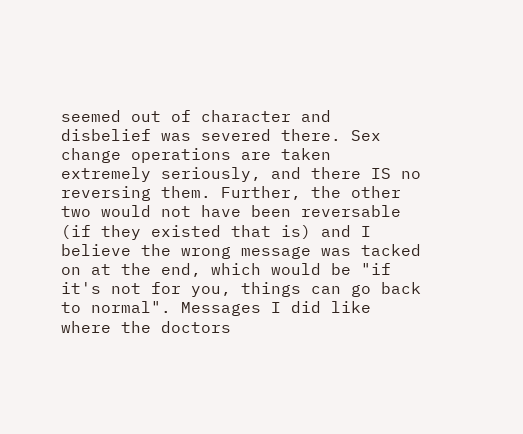seemed out of character and disbelief was severed there. Sex change operations are taken extremely seriously, and there IS no reversing them. Further, the other two would not have been reversable (if they existed that is) and I believe the wrong message was tacked on at the end, which would be "if it's not for you, things can go back to normal". Messages I did like where the doctors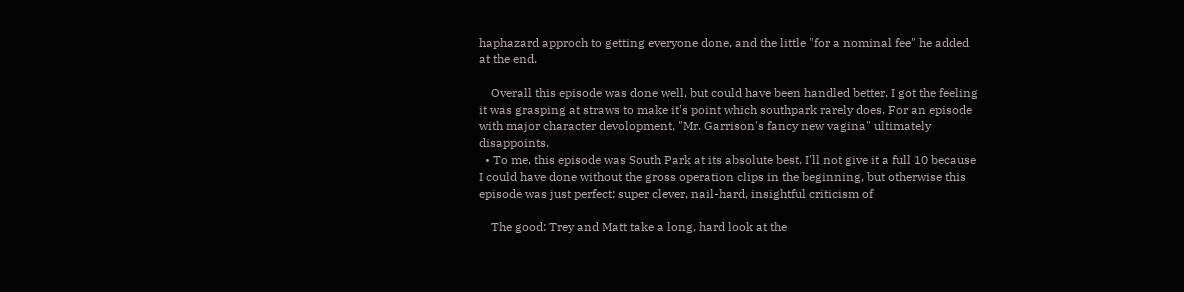haphazard approch to getting everyone done, and the little "for a nominal fee" he added at the end.

    Overall this episode was done well, but could have been handled better. I got the feeling it was grasping at straws to make it's point which southpark rarely does. For an episode with major character devolopment, "Mr. Garrison's fancy new vagina" ultimately disappoints.
  • To me, this episode was South Park at its absolute best. I'll not give it a full 10 because I could have done without the gross operation clips in the beginning, but otherwise this episode was just perfect: super clever, nail-hard, insightful criticism of

    The good: Trey and Matt take a long, hard look at the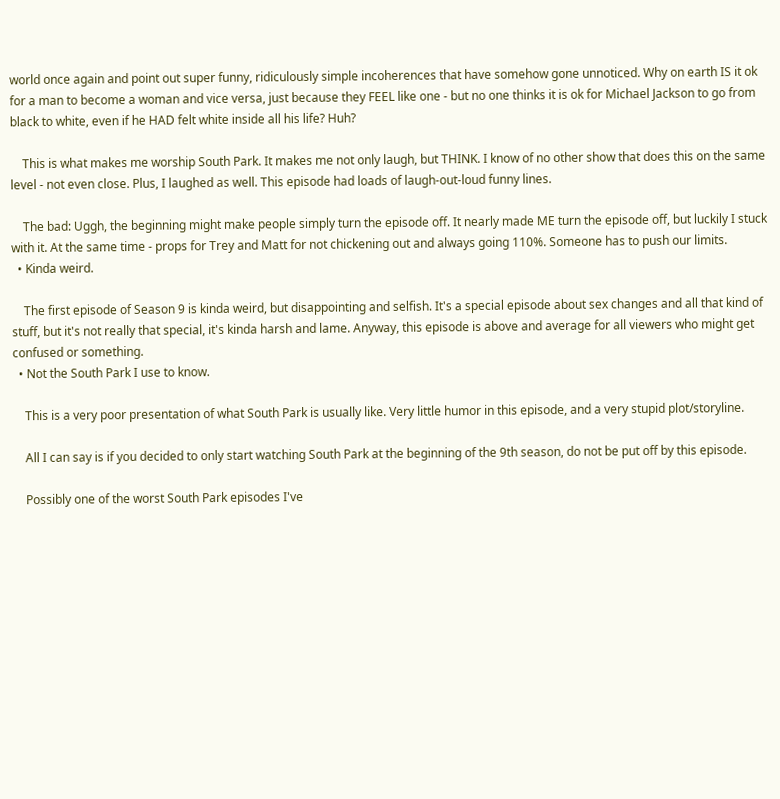world once again and point out super funny, ridiculously simple incoherences that have somehow gone unnoticed. Why on earth IS it ok for a man to become a woman and vice versa, just because they FEEL like one - but no one thinks it is ok for Michael Jackson to go from black to white, even if he HAD felt white inside all his life? Huh?

    This is what makes me worship South Park. It makes me not only laugh, but THINK. I know of no other show that does this on the same level - not even close. Plus, I laughed as well. This episode had loads of laugh-out-loud funny lines.

    The bad: Uggh, the beginning might make people simply turn the episode off. It nearly made ME turn the episode off, but luckily I stuck with it. At the same time - props for Trey and Matt for not chickening out and always going 110%. Someone has to push our limits.
  • Kinda weird.

    The first episode of Season 9 is kinda weird, but disappointing and selfish. It's a special episode about sex changes and all that kind of stuff, but it's not really that special, it's kinda harsh and lame. Anyway, this episode is above and average for all viewers who might get confused or something.
  • Not the South Park I use to know.

    This is a very poor presentation of what South Park is usually like. Very little humor in this episode, and a very stupid plot/storyline.

    All I can say is if you decided to only start watching South Park at the beginning of the 9th season, do not be put off by this episode.

    Possibly one of the worst South Park episodes I've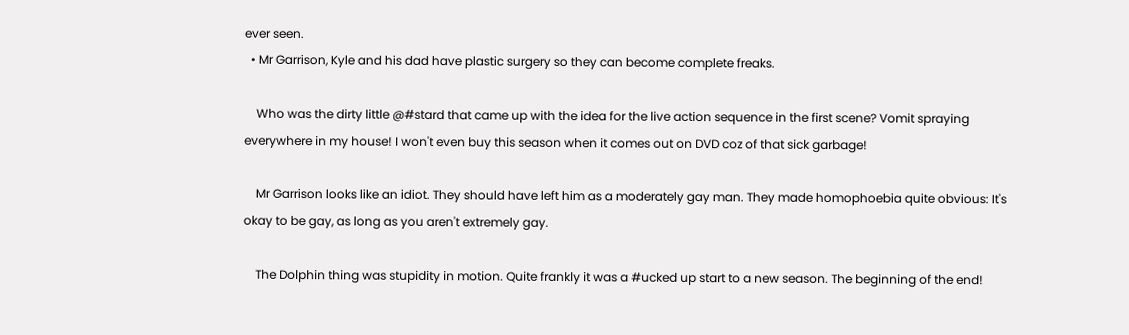ever seen.
  • Mr Garrison, Kyle and his dad have plastic surgery so they can become complete freaks.

    Who was the dirty little @#stard that came up with the idea for the live action sequence in the first scene? Vomit spraying everywhere in my house! I won't even buy this season when it comes out on DVD coz of that sick garbage!

    Mr Garrison looks like an idiot. They should have left him as a moderately gay man. They made homophoebia quite obvious: It's okay to be gay, as long as you aren't extremely gay.

    The Dolphin thing was stupidity in motion. Quite frankly it was a #ucked up start to a new season. The beginning of the end!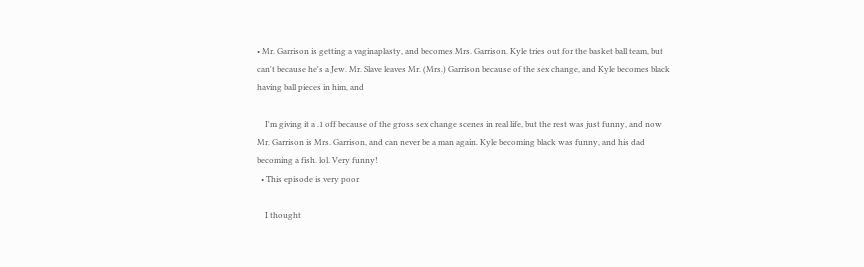• Mr. Garrison is getting a vaginaplasty, and becomes Mrs. Garrison. Kyle tries out for the basket ball team, but can't because he's a Jew. Mr. Slave leaves Mr. (Mrs.) Garrison because of the sex change, and Kyle becomes black having ball pieces in him, and

    I'm giving it a .1 off because of the gross sex change scenes in real life, but the rest was just funny, and now Mr. Garrison is Mrs. Garrison, and can never be a man again. Kyle becoming black was funny, and his dad becoming a fish. lol. Very funny!
  • This episode is very poor

    I thought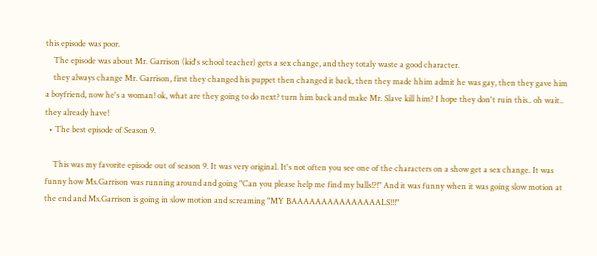this episode was poor.
    The episode was about Mr. Garrison (kid's school teacher) gets a sex change, and they totaly waste a good character.
    they always change Mr. Garrison, first they changed his puppet then changed it back, then they made hhim admit he was gay, then they gave him a boyfriend, now he's a woman! ok, what are they going to do next? turn him back and make Mr. Slave kill him? I hope they don't ruin this.. oh wait.. they already have!
  • The best episode of Season 9.

    This was my favorite episode out of season 9. It was very original. It's not often you see one of the characters on a show get a sex change. It was funny how Ms.Garrison was running around and going "Can you please help me find my balls!?!" And it was funny when it was going slow motion at the end and Ms.Garrison is going in slow motion and screaming "MY BAAAAAAAAAAAAAAALS!!!"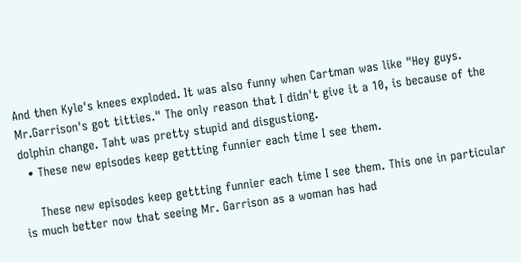And then Kyle's knees exploded. It was also funny when Cartman was like "Hey guys. Mr.Garrison's got titties." The only reason that I didn't give it a 10, is because of the dolphin change. Taht was pretty stupid and disgustiong.
  • These new episodes keep gettting funnier each time I see them.

    These new episodes keep gettting funnier each time I see them. This one in particular is much better now that seeing Mr. Garrison as a woman has had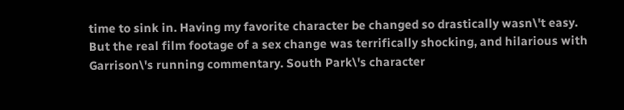time to sink in. Having my favorite character be changed so drastically wasn\'t easy. But the real film footage of a sex change was terrifically shocking, and hilarious with Garrison\'s running commentary. South Park\'s character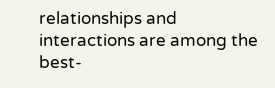relationships and interactions are among the best-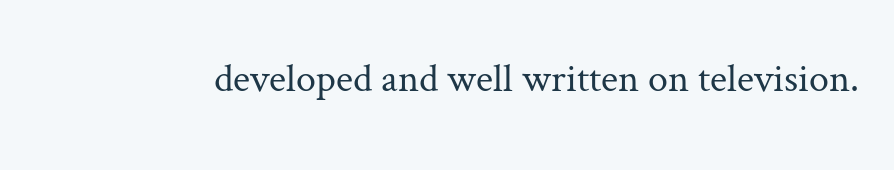developed and well written on television.